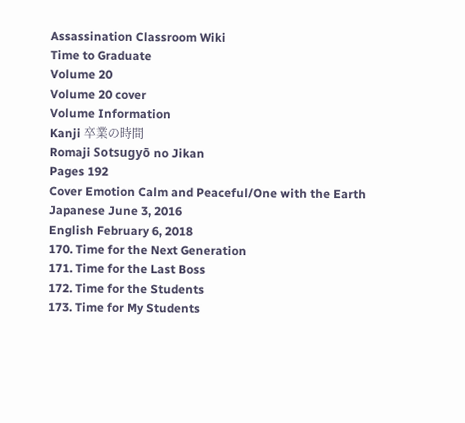Assassination Classroom Wiki
Time to Graduate
Volume 20
Volume 20 cover
Volume Information
Kanji 卒業の時間
Romaji Sotsugyō no Jikan
Pages 192
Cover Emotion Calm and Peaceful/One with the Earth
Japanese June 3, 2016
English February 6, 2018
170. Time for the Next Generation
171. Time for the Last Boss
172. Time for the Students
173. Time for My Students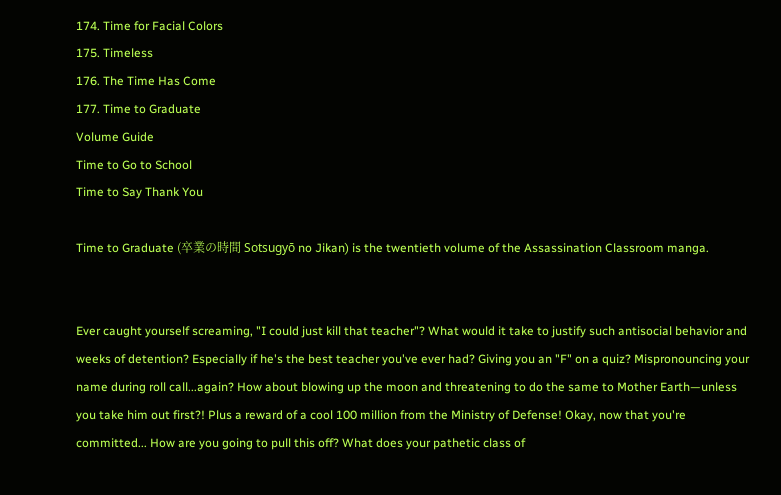174. Time for Facial Colors
175. Timeless
176. The Time Has Come
177. Time to Graduate
Volume Guide
Time to Go to School
Time to Say Thank You

Time to Graduate (卒業の時間 Sotsugyō no Jikan) is the twentieth volume of the Assassination Classroom manga.


Ever caught yourself screaming, "I could just kill that teacher"? What would it take to justify such antisocial behavior and weeks of detention? Especially if he's the best teacher you've ever had? Giving you an "F" on a quiz? Mispronouncing your name during roll call...again? How about blowing up the moon and threatening to do the same to Mother Earth—unless you take him out first?! Plus a reward of a cool 100 million from the Ministry of Defense! Okay, now that you're committed... How are you going to pull this off? What does your pathetic class of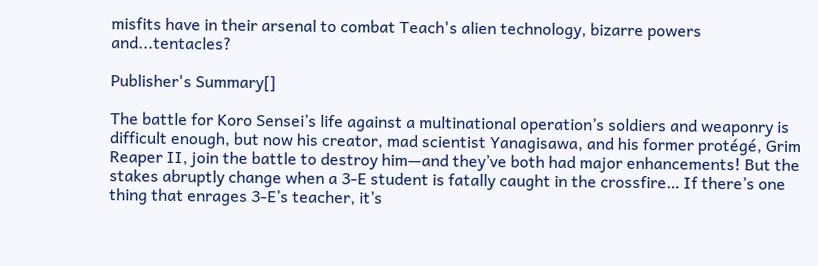misfits have in their arsenal to combat Teach's alien technology, bizarre powers and...tentacles?

Publisher's Summary[]

The battle for Koro Sensei’s life against a multinational operation’s soldiers and weaponry is difficult enough, but now his creator, mad scientist Yanagisawa, and his former protégé, Grim Reaper II, join the battle to destroy him—and they’ve both had major enhancements! But the stakes abruptly change when a 3-E student is fatally caught in the crossfire… If there’s one thing that enrages 3-E’s teacher, it’s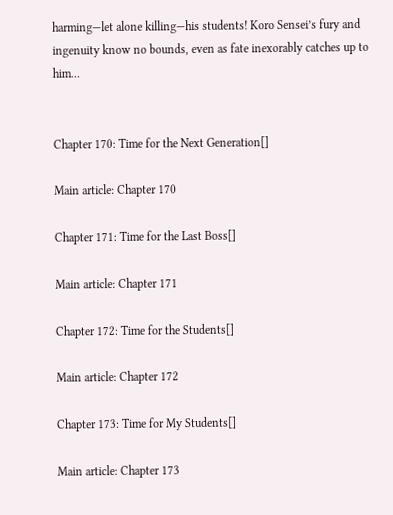harming—let alone killing—his students! Koro Sensei’s fury and ingenuity know no bounds, even as fate inexorably catches up to him…


Chapter 170: Time for the Next Generation[]

Main article: Chapter 170

Chapter 171: Time for the Last Boss[]

Main article: Chapter 171

Chapter 172: Time for the Students[]

Main article: Chapter 172

Chapter 173: Time for My Students[]

Main article: Chapter 173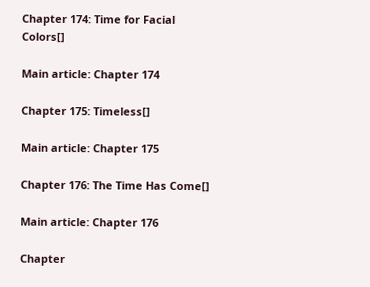Chapter 174: Time for Facial Colors[]

Main article: Chapter 174

Chapter 175: Timeless[]

Main article: Chapter 175

Chapter 176: The Time Has Come[]

Main article: Chapter 176

Chapter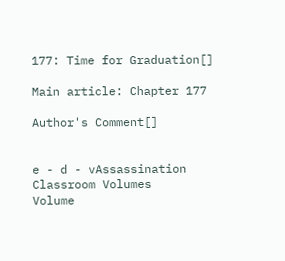177: Time for Graduation[]

Main article: Chapter 177

Author's Comment[]


e - d - vAssassination Classroom Volumes
Volume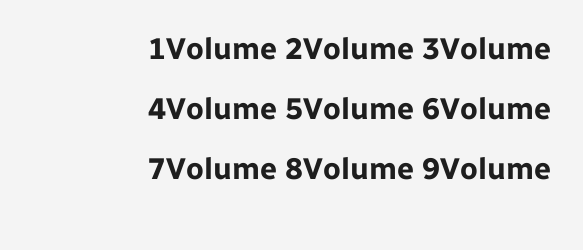1Volume 2Volume 3Volume 4Volume 5Volume 6Volume 7Volume 8Volume 9Volume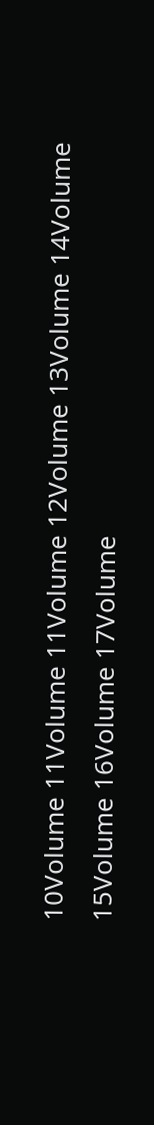10Volume 11Volume 11Volume 12Volume 13Volume 14Volume 15Volume 16Volume 17Volume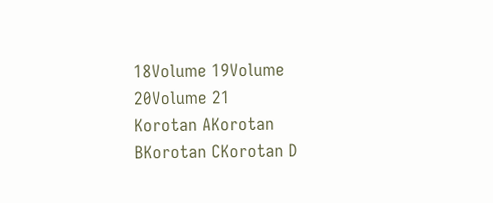18Volume 19Volume 20Volume 21
Korotan AKorotan BKorotan CKorotan D